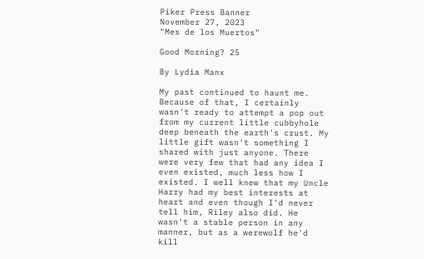Piker Press Banner
November 27, 2023
"Mes de los Muertos"

Good Morning? 25

By Lydia Manx

My past continued to haunt me. Because of that, I certainly wasn't ready to attempt a pop out from my current little cubbyhole deep beneath the earth's crust. My little gift wasn't something I shared with just anyone. There were very few that had any idea I even existed, much less how I existed. I well knew that my Uncle Harry had my best interests at heart and even though I'd never tell him, Riley also did. He wasn't a stable person in any manner, but as a werewolf he'd kill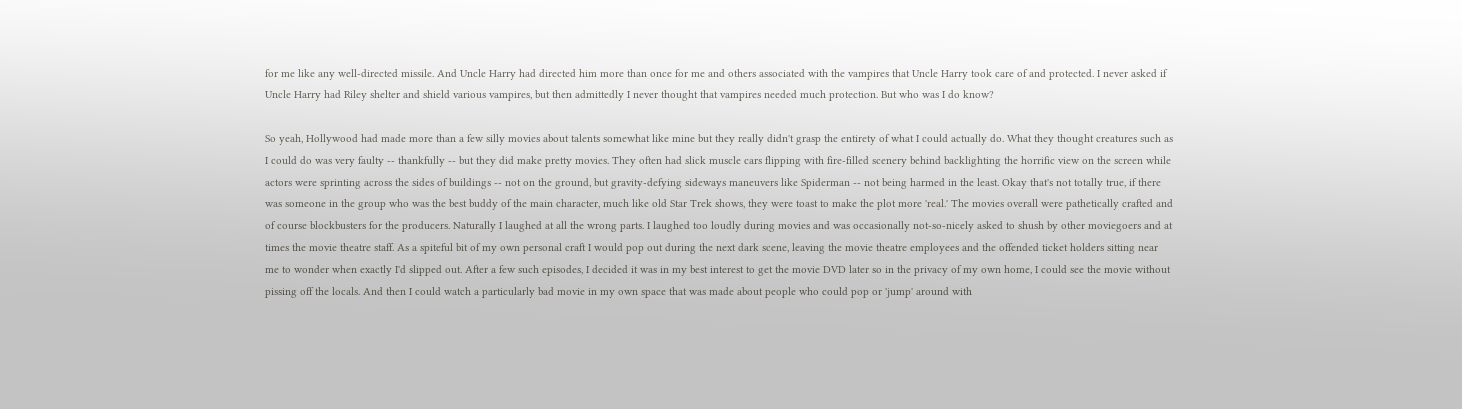for me like any well-directed missile. And Uncle Harry had directed him more than once for me and others associated with the vampires that Uncle Harry took care of and protected. I never asked if Uncle Harry had Riley shelter and shield various vampires, but then admittedly I never thought that vampires needed much protection. But who was I do know?

So yeah, Hollywood had made more than a few silly movies about talents somewhat like mine but they really didn't grasp the entirety of what I could actually do. What they thought creatures such as I could do was very faulty -- thankfully -- but they did make pretty movies. They often had slick muscle cars flipping with fire-filled scenery behind backlighting the horrific view on the screen while actors were sprinting across the sides of buildings -- not on the ground, but gravity-defying sideways maneuvers like Spiderman -- not being harmed in the least. Okay that's not totally true, if there was someone in the group who was the best buddy of the main character, much like old Star Trek shows, they were toast to make the plot more 'real.' The movies overall were pathetically crafted and of course blockbusters for the producers. Naturally I laughed at all the wrong parts. I laughed too loudly during movies and was occasionally not-so-nicely asked to shush by other moviegoers and at times the movie theatre staff. As a spiteful bit of my own personal craft I would pop out during the next dark scene, leaving the movie theatre employees and the offended ticket holders sitting near me to wonder when exactly I'd slipped out. After a few such episodes, I decided it was in my best interest to get the movie DVD later so in the privacy of my own home, I could see the movie without pissing off the locals. And then I could watch a particularly bad movie in my own space that was made about people who could pop or 'jump' around with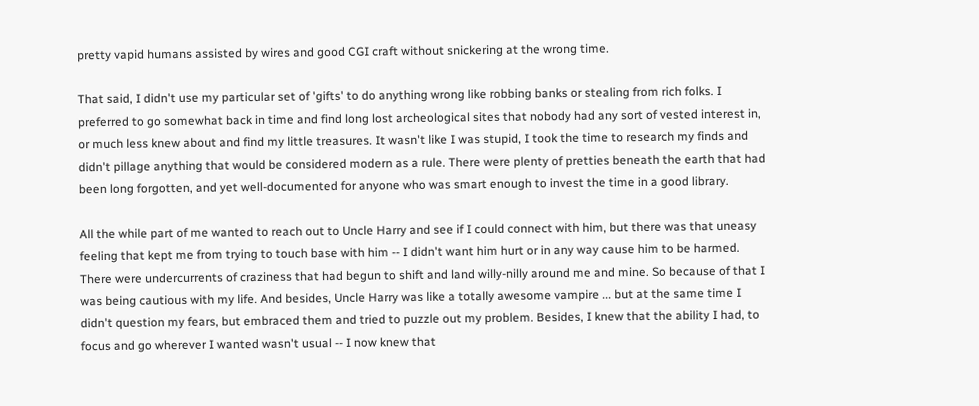pretty vapid humans assisted by wires and good CGI craft without snickering at the wrong time.

That said, I didn't use my particular set of 'gifts' to do anything wrong like robbing banks or stealing from rich folks. I preferred to go somewhat back in time and find long lost archeological sites that nobody had any sort of vested interest in, or much less knew about and find my little treasures. It wasn't like I was stupid, I took the time to research my finds and didn't pillage anything that would be considered modern as a rule. There were plenty of pretties beneath the earth that had been long forgotten, and yet well-documented for anyone who was smart enough to invest the time in a good library.

All the while part of me wanted to reach out to Uncle Harry and see if I could connect with him, but there was that uneasy feeling that kept me from trying to touch base with him -- I didn't want him hurt or in any way cause him to be harmed. There were undercurrents of craziness that had begun to shift and land willy-nilly around me and mine. So because of that I was being cautious with my life. And besides, Uncle Harry was like a totally awesome vampire ... but at the same time I didn't question my fears, but embraced them and tried to puzzle out my problem. Besides, I knew that the ability I had, to focus and go wherever I wanted wasn't usual -- I now knew that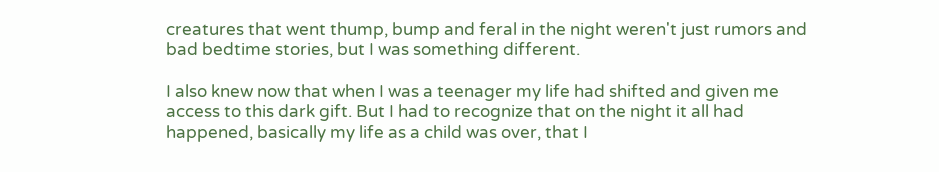creatures that went thump, bump and feral in the night weren't just rumors and bad bedtime stories, but I was something different.

I also knew now that when I was a teenager my life had shifted and given me access to this dark gift. But I had to recognize that on the night it all had happened, basically my life as a child was over, that I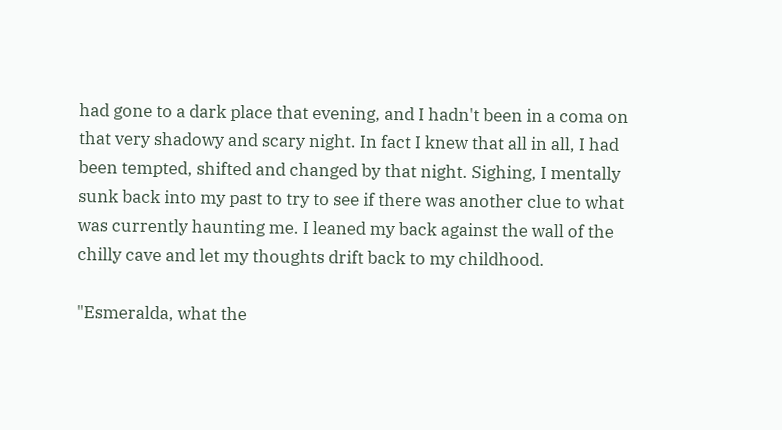had gone to a dark place that evening, and I hadn't been in a coma on that very shadowy and scary night. In fact I knew that all in all, I had been tempted, shifted and changed by that night. Sighing, I mentally sunk back into my past to try to see if there was another clue to what was currently haunting me. I leaned my back against the wall of the chilly cave and let my thoughts drift back to my childhood.

"Esmeralda, what the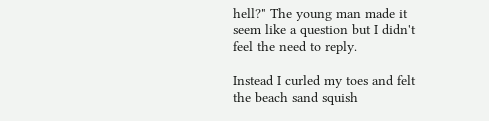hell?" The young man made it seem like a question but I didn't feel the need to reply.

Instead I curled my toes and felt the beach sand squish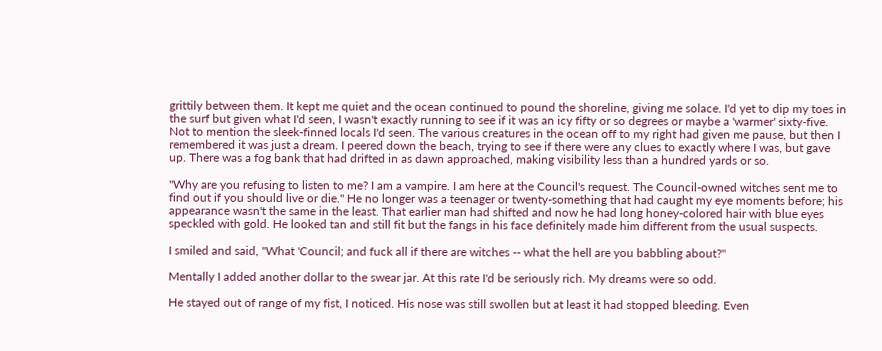grittily between them. It kept me quiet and the ocean continued to pound the shoreline, giving me solace. I'd yet to dip my toes in the surf but given what I'd seen, I wasn't exactly running to see if it was an icy fifty or so degrees or maybe a 'warmer' sixty-five. Not to mention the sleek-finned locals I'd seen. The various creatures in the ocean off to my right had given me pause, but then I remembered it was just a dream. I peered down the beach, trying to see if there were any clues to exactly where I was, but gave up. There was a fog bank that had drifted in as dawn approached, making visibility less than a hundred yards or so.

"Why are you refusing to listen to me? I am a vampire. I am here at the Council's request. The Council-owned witches sent me to find out if you should live or die." He no longer was a teenager or twenty-something that had caught my eye moments before; his appearance wasn't the same in the least. That earlier man had shifted and now he had long honey-colored hair with blue eyes speckled with gold. He looked tan and still fit but the fangs in his face definitely made him different from the usual suspects.

I smiled and said, "What 'Council; and fuck all if there are witches -- what the hell are you babbling about?"

Mentally I added another dollar to the swear jar. At this rate I'd be seriously rich. My dreams were so odd.

He stayed out of range of my fist, I noticed. His nose was still swollen but at least it had stopped bleeding. Even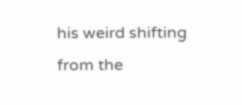his weird shifting from the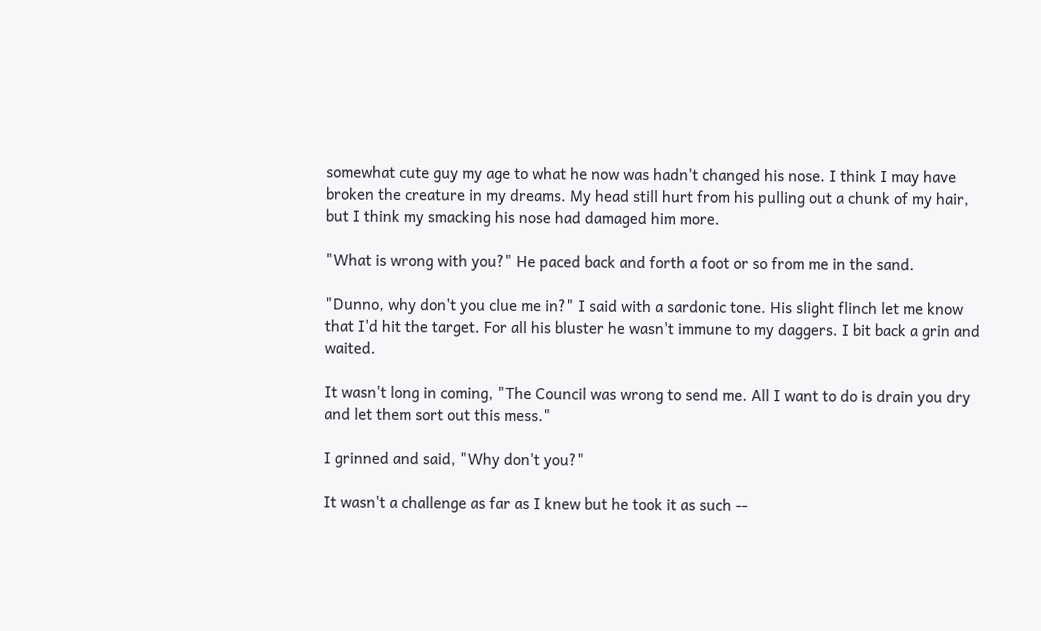somewhat cute guy my age to what he now was hadn't changed his nose. I think I may have broken the creature in my dreams. My head still hurt from his pulling out a chunk of my hair, but I think my smacking his nose had damaged him more.

"What is wrong with you?" He paced back and forth a foot or so from me in the sand.

"Dunno, why don't you clue me in?" I said with a sardonic tone. His slight flinch let me know that I'd hit the target. For all his bluster he wasn't immune to my daggers. I bit back a grin and waited.

It wasn't long in coming, "The Council was wrong to send me. All I want to do is drain you dry and let them sort out this mess."

I grinned and said, "Why don't you?"

It wasn't a challenge as far as I knew but he took it as such --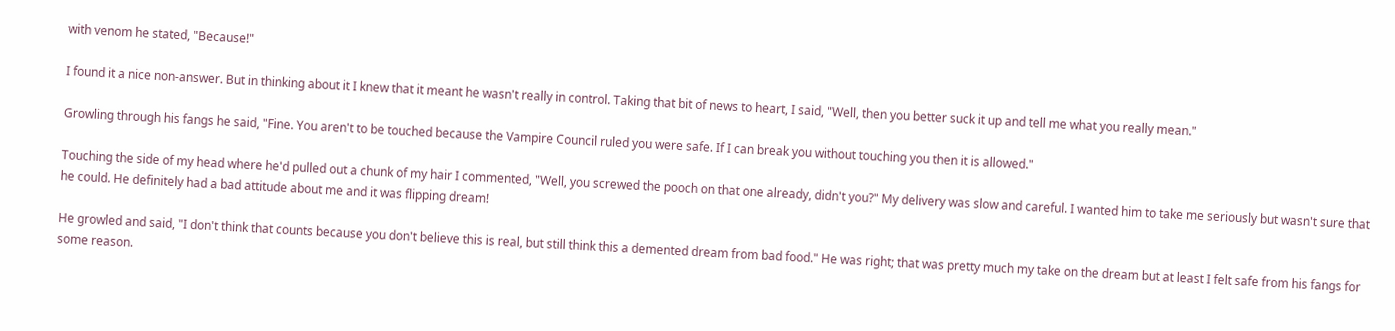with venom he stated, "Because!"

I found it a nice non-answer. But in thinking about it I knew that it meant he wasn't really in control. Taking that bit of news to heart, I said, "Well, then you better suck it up and tell me what you really mean."

Growling through his fangs he said, "Fine. You aren't to be touched because the Vampire Council ruled you were safe. If I can break you without touching you then it is allowed."

Touching the side of my head where he'd pulled out a chunk of my hair I commented, "Well, you screwed the pooch on that one already, didn't you?" My delivery was slow and careful. I wanted him to take me seriously but wasn't sure that he could. He definitely had a bad attitude about me and it was flipping dream!

He growled and said, "I don't think that counts because you don't believe this is real, but still think this a demented dream from bad food." He was right; that was pretty much my take on the dream but at least I felt safe from his fangs for some reason.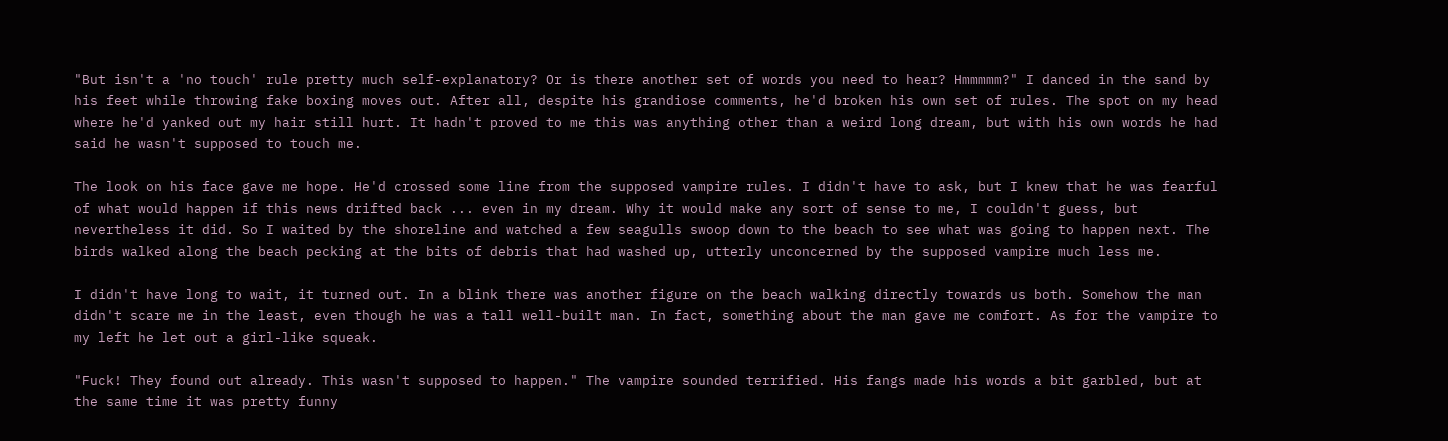"But isn't a 'no touch' rule pretty much self-explanatory? Or is there another set of words you need to hear? Hmmmmm?" I danced in the sand by his feet while throwing fake boxing moves out. After all, despite his grandiose comments, he'd broken his own set of rules. The spot on my head where he'd yanked out my hair still hurt. It hadn't proved to me this was anything other than a weird long dream, but with his own words he had said he wasn't supposed to touch me.

The look on his face gave me hope. He'd crossed some line from the supposed vampire rules. I didn't have to ask, but I knew that he was fearful of what would happen if this news drifted back ... even in my dream. Why it would make any sort of sense to me, I couldn't guess, but nevertheless it did. So I waited by the shoreline and watched a few seagulls swoop down to the beach to see what was going to happen next. The birds walked along the beach pecking at the bits of debris that had washed up, utterly unconcerned by the supposed vampire much less me.

I didn't have long to wait, it turned out. In a blink there was another figure on the beach walking directly towards us both. Somehow the man didn't scare me in the least, even though he was a tall well-built man. In fact, something about the man gave me comfort. As for the vampire to my left he let out a girl-like squeak.

"Fuck! They found out already. This wasn't supposed to happen." The vampire sounded terrified. His fangs made his words a bit garbled, but at the same time it was pretty funny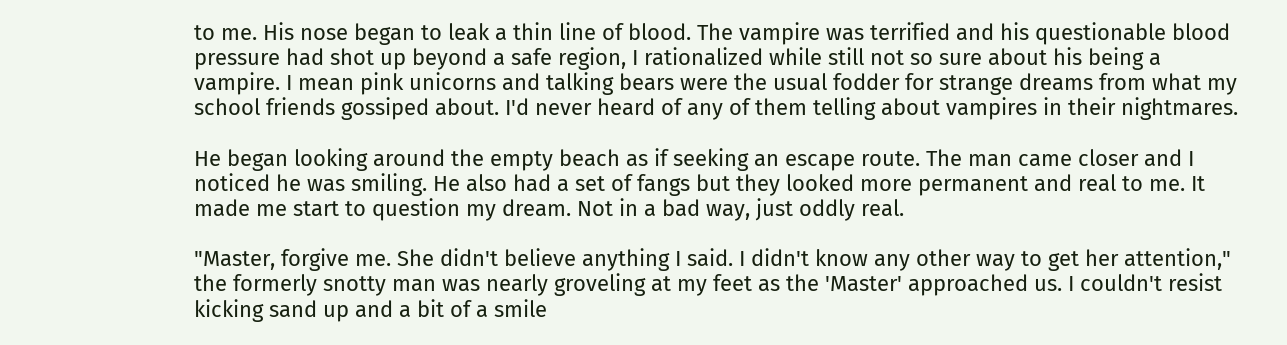to me. His nose began to leak a thin line of blood. The vampire was terrified and his questionable blood pressure had shot up beyond a safe region, I rationalized while still not so sure about his being a vampire. I mean pink unicorns and talking bears were the usual fodder for strange dreams from what my school friends gossiped about. I'd never heard of any of them telling about vampires in their nightmares.

He began looking around the empty beach as if seeking an escape route. The man came closer and I noticed he was smiling. He also had a set of fangs but they looked more permanent and real to me. It made me start to question my dream. Not in a bad way, just oddly real.

"Master, forgive me. She didn't believe anything I said. I didn't know any other way to get her attention," the formerly snotty man was nearly groveling at my feet as the 'Master' approached us. I couldn't resist kicking sand up and a bit of a smile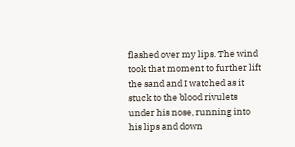flashed over my lips. The wind took that moment to further lift the sand and I watched as it stuck to the blood rivulets under his nose, running into his lips and down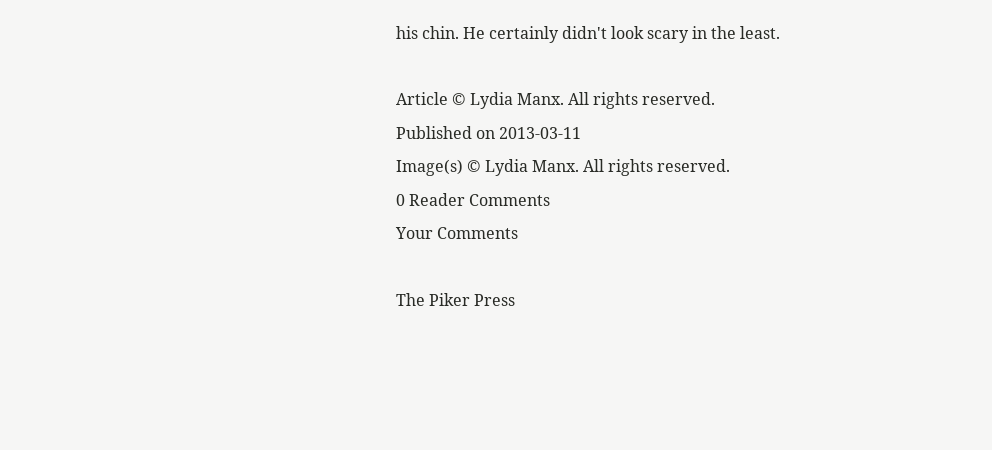his chin. He certainly didn't look scary in the least.

Article © Lydia Manx. All rights reserved.
Published on 2013-03-11
Image(s) © Lydia Manx. All rights reserved.
0 Reader Comments
Your Comments

The Piker Press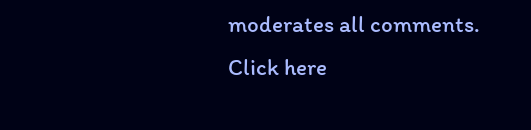moderates all comments.
Click here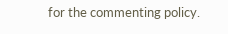for the commenting policy.